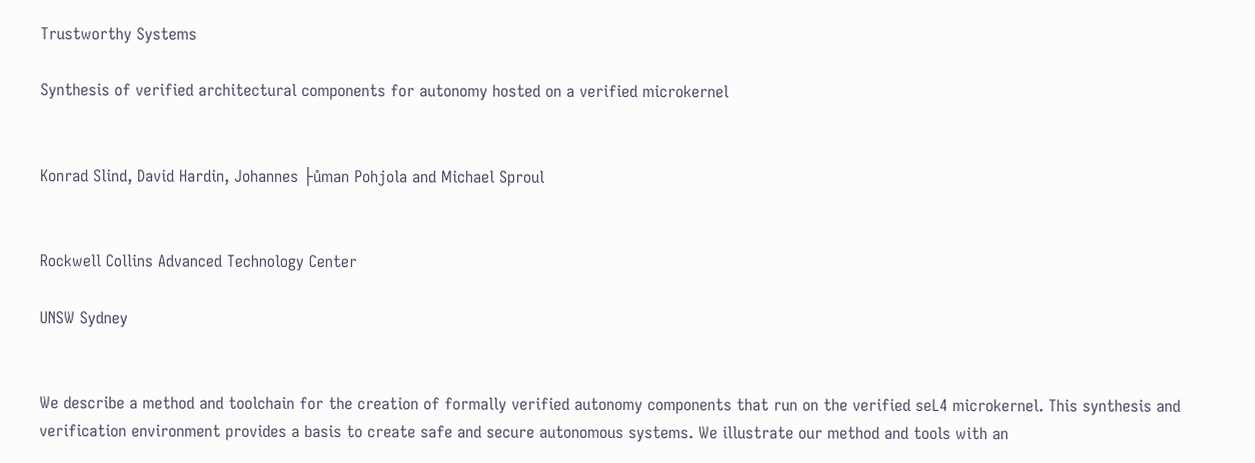Trustworthy Systems

Synthesis of verified architectural components for autonomy hosted on a verified microkernel


Konrad Slind, David Hardin, Johannes ├ůman Pohjola and Michael Sproul


Rockwell Collins Advanced Technology Center

UNSW Sydney


We describe a method and toolchain for the creation of formally verified autonomy components that run on the verified seL4 microkernel. This synthesis and verification environment provides a basis to create safe and secure autonomous systems. We illustrate our method and tools with an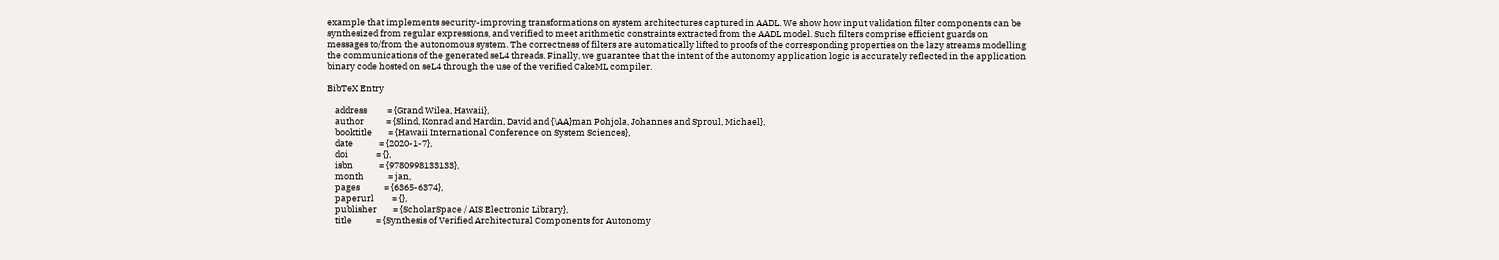example that implements security-improving transformations on system architectures captured in AADL. We show how input validation filter components can be synthesized from regular expressions, and verified to meet arithmetic constraints extracted from the AADL model. Such filters comprise efficient guards on messages to/from the autonomous system. The correctness of filters are automatically lifted to proofs of the corresponding properties on the lazy streams modelling the communications of the generated seL4 threads. Finally, we guarantee that the intent of the autonomy application logic is accurately reflected in the application binary code hosted on seL4 through the use of the verified CakeML compiler.

BibTeX Entry

    address          = {Grand Wilea, Hawaii},
    author           = {Slind, Konrad and Hardin, David and {\AA}man Pohjola, Johannes and Sproul, Michael},
    booktitle        = {Hawaii International Conference on System Sciences},
    date             = {2020-1-7},
    doi              = {},
    isbn             = {9780998133133},
    month            = jan,
    pages            = {6365-6374},
    paperurl         = {},
    publisher        = {ScholarSpace / AIS Electronic Library},
    title            = {Synthesis of Verified Architectural Components for Autonomy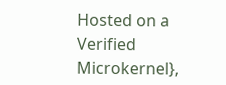Hosted on a Verified Microkernel},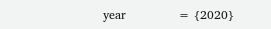year             = {2020}